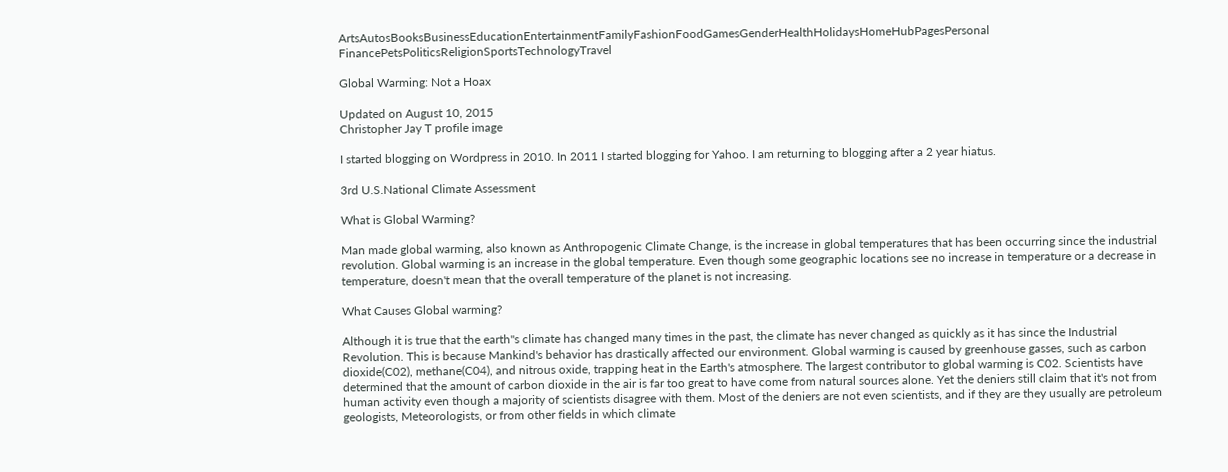ArtsAutosBooksBusinessEducationEntertainmentFamilyFashionFoodGamesGenderHealthHolidaysHomeHubPagesPersonal FinancePetsPoliticsReligionSportsTechnologyTravel

Global Warming: Not a Hoax

Updated on August 10, 2015
Christopher Jay T profile image

I started blogging on Wordpress in 2010. In 2011 I started blogging for Yahoo. I am returning to blogging after a 2 year hiatus.

3rd U.S.National Climate Assessment

What is Global Warming?

Man made global warming, also known as Anthropogenic Climate Change, is the increase in global temperatures that has been occurring since the industrial revolution. Global warming is an increase in the global temperature. Even though some geographic locations see no increase in temperature or a decrease in temperature, doesn't mean that the overall temperature of the planet is not increasing.

What Causes Global warming?

Although it is true that the earth"s climate has changed many times in the past, the climate has never changed as quickly as it has since the Industrial Revolution. This is because Mankind's behavior has drastically affected our environment. Global warming is caused by greenhouse gasses, such as carbon dioxide(C02), methane(C04), and nitrous oxide, trapping heat in the Earth's atmosphere. The largest contributor to global warming is C02. Scientists have determined that the amount of carbon dioxide in the air is far too great to have come from natural sources alone. Yet the deniers still claim that it's not from human activity even though a majority of scientists disagree with them. Most of the deniers are not even scientists, and if they are they usually are petroleum geologists, Meteorologists, or from other fields in which climate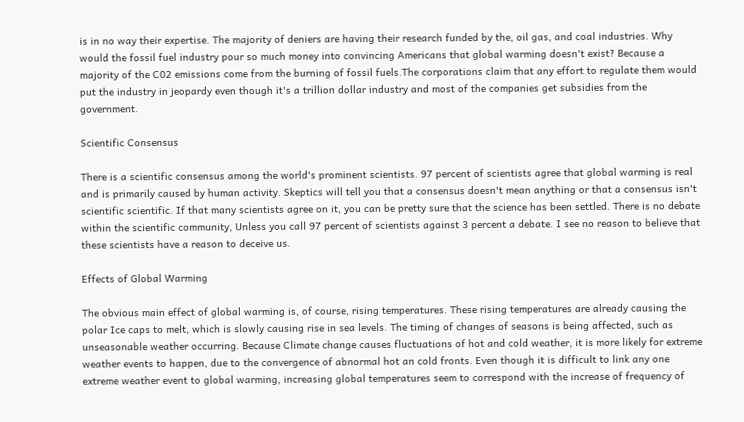is in no way their expertise. The majority of deniers are having their research funded by the, oil gas, and coal industries. Why would the fossil fuel industry pour so much money into convincing Americans that global warming doesn't exist? Because a majority of the C02 emissions come from the burning of fossil fuels.The corporations claim that any effort to regulate them would put the industry in jeopardy even though it's a trillion dollar industry and most of the companies get subsidies from the government.

Scientific Consensus

There is a scientific consensus among the world's prominent scientists. 97 percent of scientists agree that global warming is real and is primarily caused by human activity. Skeptics will tell you that a consensus doesn't mean anything or that a consensus isn't scientific scientific. If that many scientists agree on it, you can be pretty sure that the science has been settled. There is no debate within the scientific community, Unless you call 97 percent of scientists against 3 percent a debate. I see no reason to believe that these scientists have a reason to deceive us.

Effects of Global Warming

The obvious main effect of global warming is, of course, rising temperatures. These rising temperatures are already causing the polar Ice caps to melt, which is slowly causing rise in sea levels. The timing of changes of seasons is being affected, such as unseasonable weather occurring. Because Climate change causes fluctuations of hot and cold weather, it is more likely for extreme weather events to happen, due to the convergence of abnormal hot an cold fronts. Even though it is difficult to link any one extreme weather event to global warming, increasing global temperatures seem to correspond with the increase of frequency of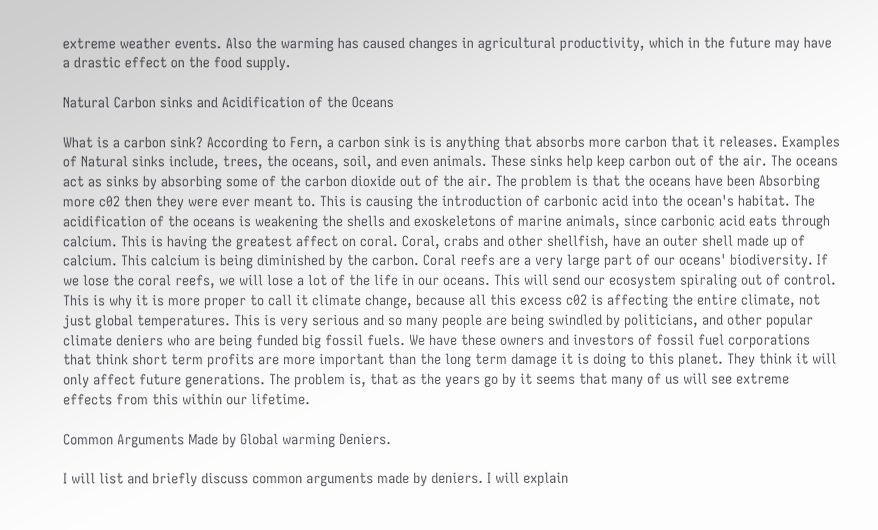extreme weather events. Also the warming has caused changes in agricultural productivity, which in the future may have a drastic effect on the food supply.

Natural Carbon sinks and Acidification of the Oceans

What is a carbon sink? According to Fern, a carbon sink is is anything that absorbs more carbon that it releases. Examples of Natural sinks include, trees, the oceans, soil, and even animals. These sinks help keep carbon out of the air. The oceans act as sinks by absorbing some of the carbon dioxide out of the air. The problem is that the oceans have been Absorbing more c02 then they were ever meant to. This is causing the introduction of carbonic acid into the ocean's habitat. The acidification of the oceans is weakening the shells and exoskeletons of marine animals, since carbonic acid eats through calcium. This is having the greatest affect on coral. Coral, crabs and other shellfish, have an outer shell made up of calcium. This calcium is being diminished by the carbon. Coral reefs are a very large part of our oceans' biodiversity. If we lose the coral reefs, we will lose a lot of the life in our oceans. This will send our ecosystem spiraling out of control. This is why it is more proper to call it climate change, because all this excess c02 is affecting the entire climate, not just global temperatures. This is very serious and so many people are being swindled by politicians, and other popular climate deniers who are being funded big fossil fuels. We have these owners and investors of fossil fuel corporations that think short term profits are more important than the long term damage it is doing to this planet. They think it will only affect future generations. The problem is, that as the years go by it seems that many of us will see extreme effects from this within our lifetime.

Common Arguments Made by Global warming Deniers.

I will list and briefly discuss common arguments made by deniers. I will explain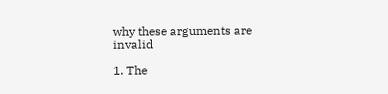why these arguments are invalid

1. The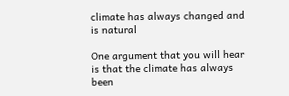climate has always changed and is natural

One argument that you will hear is that the climate has always been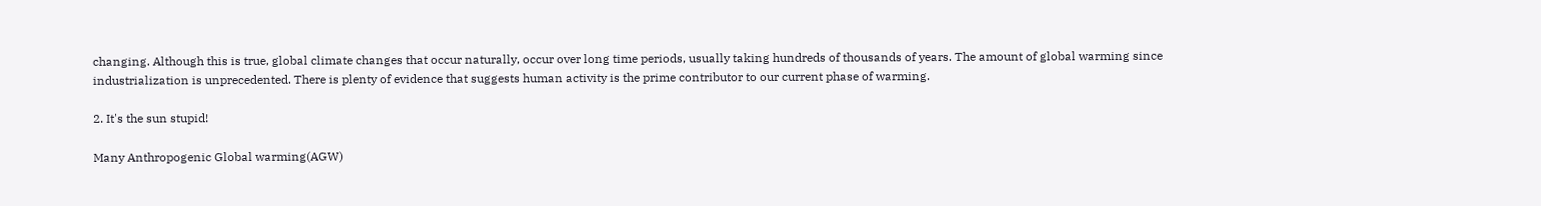changing. Although this is true, global climate changes that occur naturally, occur over long time periods, usually taking hundreds of thousands of years. The amount of global warming since industrialization is unprecedented. There is plenty of evidence that suggests human activity is the prime contributor to our current phase of warming.

2. It's the sun stupid!

Many Anthropogenic Global warming(AGW)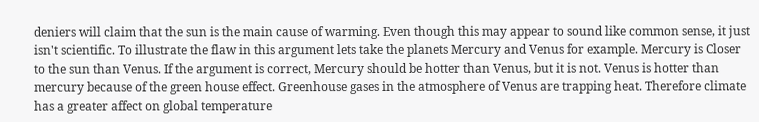deniers will claim that the sun is the main cause of warming. Even though this may appear to sound like common sense, it just isn't scientific. To illustrate the flaw in this argument lets take the planets Mercury and Venus for example. Mercury is Closer to the sun than Venus. If the argument is correct, Mercury should be hotter than Venus, but it is not. Venus is hotter than mercury because of the green house effect. Greenhouse gases in the atmosphere of Venus are trapping heat. Therefore climate has a greater affect on global temperature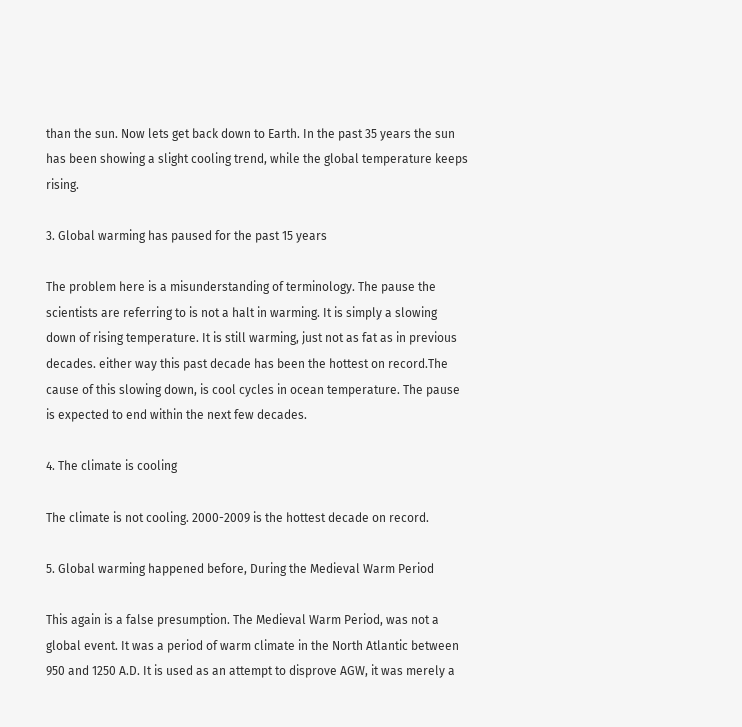than the sun. Now lets get back down to Earth. In the past 35 years the sun has been showing a slight cooling trend, while the global temperature keeps rising.

3. Global warming has paused for the past 15 years

The problem here is a misunderstanding of terminology. The pause the scientists are referring to is not a halt in warming. It is simply a slowing down of rising temperature. It is still warming, just not as fat as in previous decades. either way this past decade has been the hottest on record.The cause of this slowing down, is cool cycles in ocean temperature. The pause is expected to end within the next few decades.

4. The climate is cooling

The climate is not cooling. 2000-2009 is the hottest decade on record.

5. Global warming happened before, During the Medieval Warm Period

This again is a false presumption. The Medieval Warm Period, was not a global event. It was a period of warm climate in the North Atlantic between 950 and 1250 A.D. It is used as an attempt to disprove AGW, it was merely a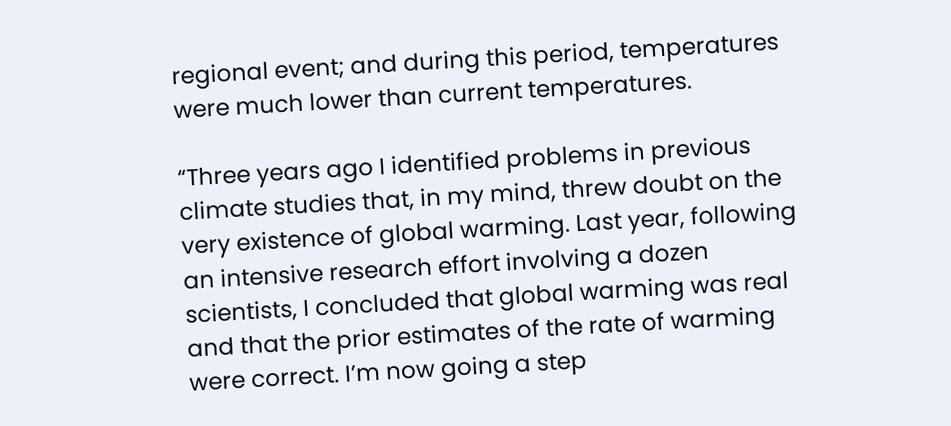regional event; and during this period, temperatures were much lower than current temperatures.

“Three years ago I identified problems in previous climate studies that, in my mind, threw doubt on the very existence of global warming. Last year, following an intensive research effort involving a dozen scientists, I concluded that global warming was real and that the prior estimates of the rate of warming were correct. I’m now going a step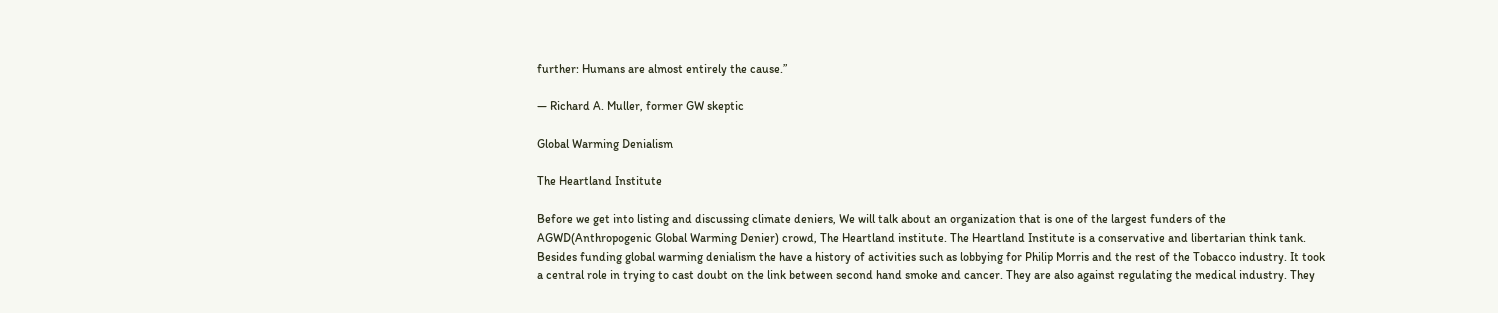further: Humans are almost entirely the cause.”

— Richard A. Muller, former GW skeptic

Global Warming Denialism

The Heartland Institute

Before we get into listing and discussing climate deniers, We will talk about an organization that is one of the largest funders of the AGWD(Anthropogenic Global Warming Denier) crowd, The Heartland institute. The Heartland Institute is a conservative and libertarian think tank. Besides funding global warming denialism the have a history of activities such as lobbying for Philip Morris and the rest of the Tobacco industry. It took a central role in trying to cast doubt on the link between second hand smoke and cancer. They are also against regulating the medical industry. They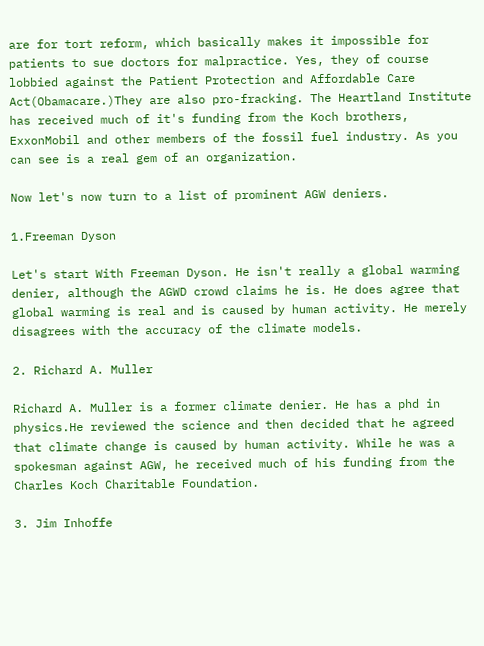are for tort reform, which basically makes it impossible for patients to sue doctors for malpractice. Yes, they of course lobbied against the Patient Protection and Affordable Care Act(Obamacare.)They are also pro-fracking. The Heartland Institute has received much of it's funding from the Koch brothers, ExxonMobil and other members of the fossil fuel industry. As you can see is a real gem of an organization.

Now let's now turn to a list of prominent AGW deniers.

1.Freeman Dyson

Let's start With Freeman Dyson. He isn't really a global warming denier, although the AGWD crowd claims he is. He does agree that global warming is real and is caused by human activity. He merely disagrees with the accuracy of the climate models.

2. Richard A. Muller

Richard A. Muller is a former climate denier. He has a phd in physics.He reviewed the science and then decided that he agreed that climate change is caused by human activity. While he was a spokesman against AGW, he received much of his funding from the Charles Koch Charitable Foundation.

3. Jim Inhoffe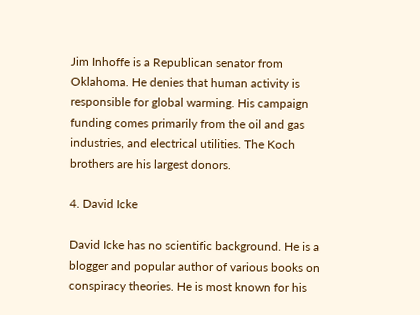Jim Inhoffe is a Republican senator from Oklahoma. He denies that human activity is responsible for global warming. His campaign funding comes primarily from the oil and gas industries, and electrical utilities. The Koch brothers are his largest donors.

4. David Icke

David Icke has no scientific background. He is a blogger and popular author of various books on conspiracy theories. He is most known for his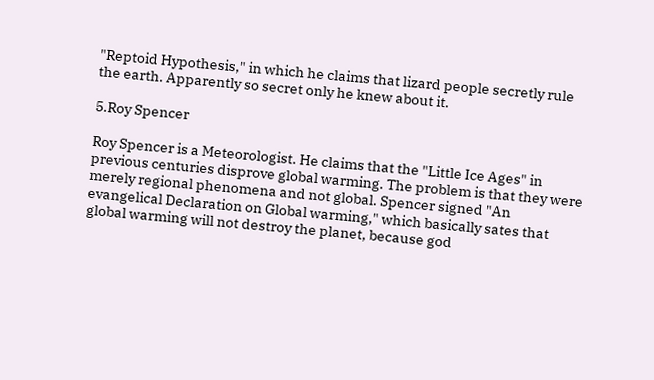"Reptoid Hypothesis," in which he claims that lizard people secretly rule the earth. Apparently so secret only he knew about it.

5.Roy Spencer

Roy Spencer is a Meteorologist. He claims that the "Little Ice Ages" in previous centuries disprove global warming. The problem is that they were merely regional phenomena and not global. Spencer signed "An evangelical Declaration on Global warming," which basically sates that global warming will not destroy the planet, because god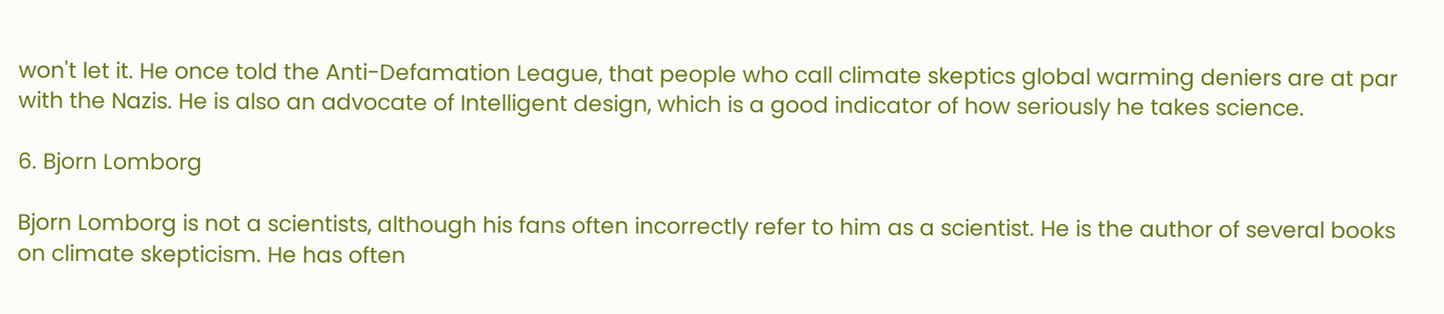won't let it. He once told the Anti-Defamation League, that people who call climate skeptics global warming deniers are at par with the Nazis. He is also an advocate of Intelligent design, which is a good indicator of how seriously he takes science.

6. Bjorn Lomborg

Bjorn Lomborg is not a scientists, although his fans often incorrectly refer to him as a scientist. He is the author of several books on climate skepticism. He has often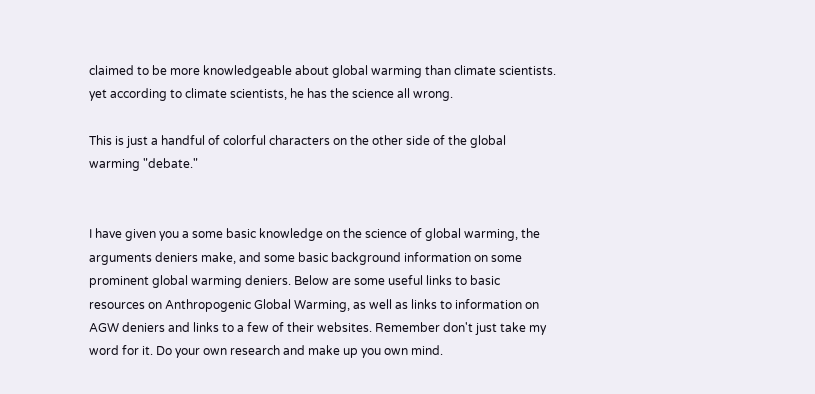claimed to be more knowledgeable about global warming than climate scientists. yet according to climate scientists, he has the science all wrong.

This is just a handful of colorful characters on the other side of the global warming "debate."


I have given you a some basic knowledge on the science of global warming, the arguments deniers make, and some basic background information on some prominent global warming deniers. Below are some useful links to basic resources on Anthropogenic Global Warming, as well as links to information on AGW deniers and links to a few of their websites. Remember don't just take my word for it. Do your own research and make up you own mind.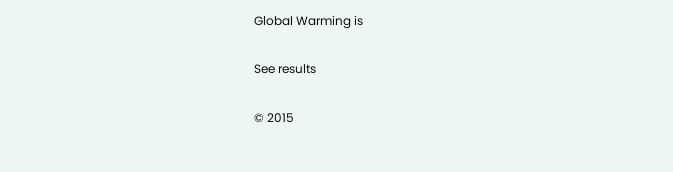Global Warming is

See results

© 2015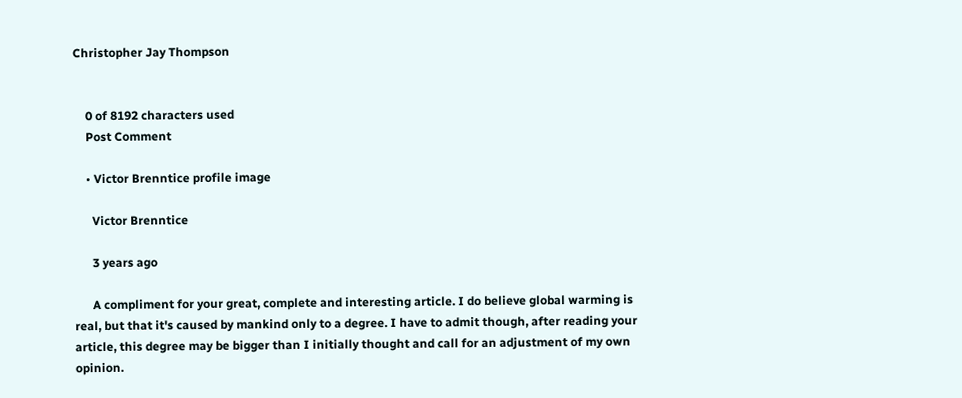Christopher Jay Thompson


    0 of 8192 characters used
    Post Comment

    • Victor Brenntice profile image

      Victor Brenntice

      3 years ago

      A compliment for your great, complete and interesting article. I do believe global warming is real, but that it's caused by mankind only to a degree. I have to admit though, after reading your article, this degree may be bigger than I initially thought and call for an adjustment of my own opinion.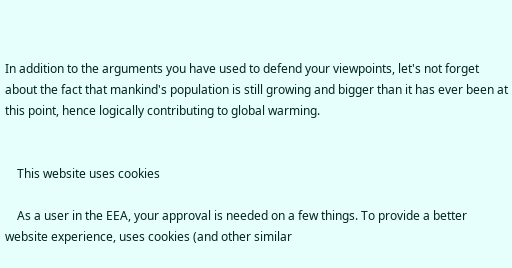In addition to the arguments you have used to defend your viewpoints, let's not forget about the fact that mankind's population is still growing and bigger than it has ever been at this point, hence logically contributing to global warming.


    This website uses cookies

    As a user in the EEA, your approval is needed on a few things. To provide a better website experience, uses cookies (and other similar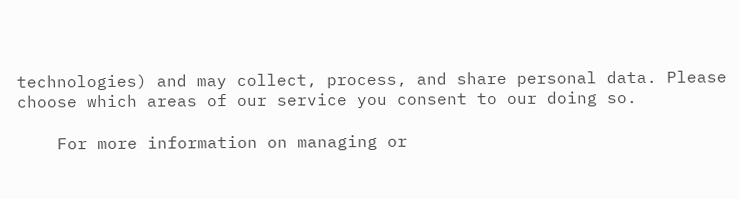technologies) and may collect, process, and share personal data. Please choose which areas of our service you consent to our doing so.

    For more information on managing or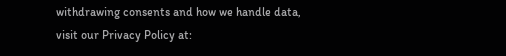withdrawing consents and how we handle data, visit our Privacy Policy at: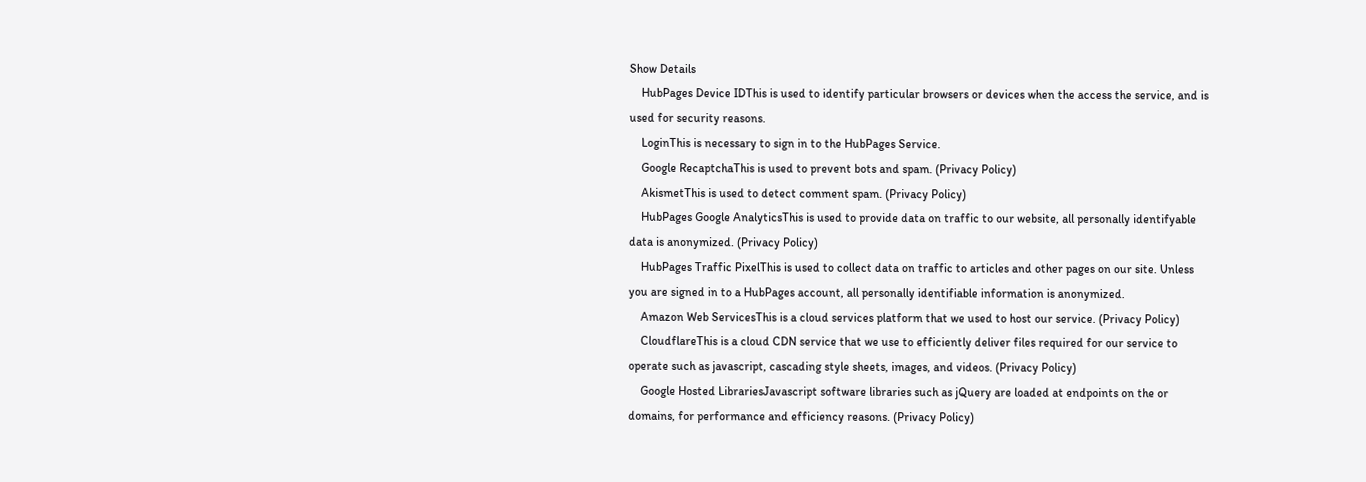Show Details
    HubPages Device IDThis is used to identify particular browsers or devices when the access the service, and is used for security reasons.
    LoginThis is necessary to sign in to the HubPages Service.
    Google RecaptchaThis is used to prevent bots and spam. (Privacy Policy)
    AkismetThis is used to detect comment spam. (Privacy Policy)
    HubPages Google AnalyticsThis is used to provide data on traffic to our website, all personally identifyable data is anonymized. (Privacy Policy)
    HubPages Traffic PixelThis is used to collect data on traffic to articles and other pages on our site. Unless you are signed in to a HubPages account, all personally identifiable information is anonymized.
    Amazon Web ServicesThis is a cloud services platform that we used to host our service. (Privacy Policy)
    CloudflareThis is a cloud CDN service that we use to efficiently deliver files required for our service to operate such as javascript, cascading style sheets, images, and videos. (Privacy Policy)
    Google Hosted LibrariesJavascript software libraries such as jQuery are loaded at endpoints on the or domains, for performance and efficiency reasons. (Privacy Policy)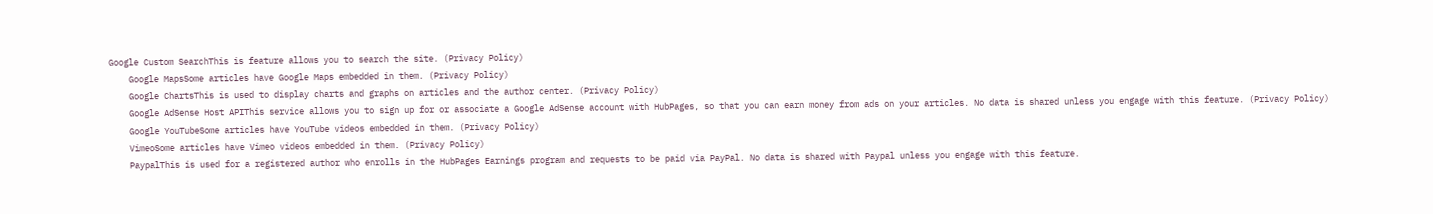Google Custom SearchThis is feature allows you to search the site. (Privacy Policy)
    Google MapsSome articles have Google Maps embedded in them. (Privacy Policy)
    Google ChartsThis is used to display charts and graphs on articles and the author center. (Privacy Policy)
    Google AdSense Host APIThis service allows you to sign up for or associate a Google AdSense account with HubPages, so that you can earn money from ads on your articles. No data is shared unless you engage with this feature. (Privacy Policy)
    Google YouTubeSome articles have YouTube videos embedded in them. (Privacy Policy)
    VimeoSome articles have Vimeo videos embedded in them. (Privacy Policy)
    PaypalThis is used for a registered author who enrolls in the HubPages Earnings program and requests to be paid via PayPal. No data is shared with Paypal unless you engage with this feature.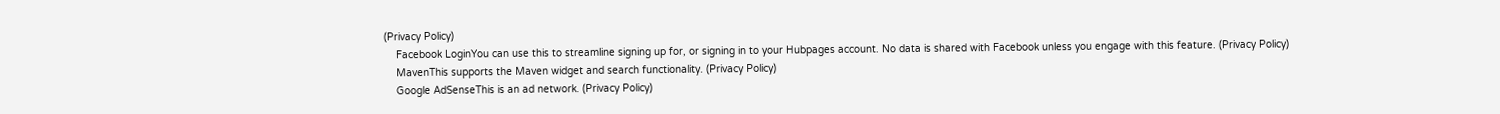(Privacy Policy)
    Facebook LoginYou can use this to streamline signing up for, or signing in to your Hubpages account. No data is shared with Facebook unless you engage with this feature. (Privacy Policy)
    MavenThis supports the Maven widget and search functionality. (Privacy Policy)
    Google AdSenseThis is an ad network. (Privacy Policy)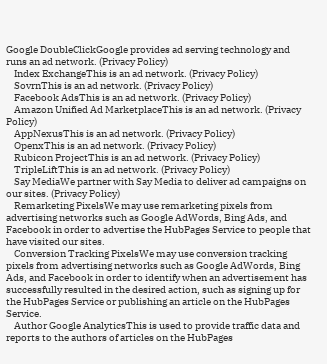Google DoubleClickGoogle provides ad serving technology and runs an ad network. (Privacy Policy)
    Index ExchangeThis is an ad network. (Privacy Policy)
    SovrnThis is an ad network. (Privacy Policy)
    Facebook AdsThis is an ad network. (Privacy Policy)
    Amazon Unified Ad MarketplaceThis is an ad network. (Privacy Policy)
    AppNexusThis is an ad network. (Privacy Policy)
    OpenxThis is an ad network. (Privacy Policy)
    Rubicon ProjectThis is an ad network. (Privacy Policy)
    TripleLiftThis is an ad network. (Privacy Policy)
    Say MediaWe partner with Say Media to deliver ad campaigns on our sites. (Privacy Policy)
    Remarketing PixelsWe may use remarketing pixels from advertising networks such as Google AdWords, Bing Ads, and Facebook in order to advertise the HubPages Service to people that have visited our sites.
    Conversion Tracking PixelsWe may use conversion tracking pixels from advertising networks such as Google AdWords, Bing Ads, and Facebook in order to identify when an advertisement has successfully resulted in the desired action, such as signing up for the HubPages Service or publishing an article on the HubPages Service.
    Author Google AnalyticsThis is used to provide traffic data and reports to the authors of articles on the HubPages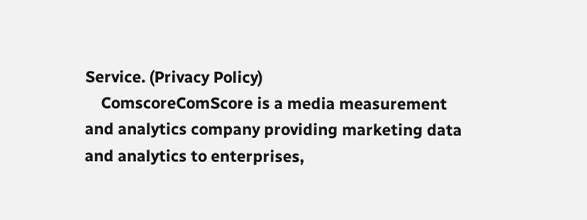Service. (Privacy Policy)
    ComscoreComScore is a media measurement and analytics company providing marketing data and analytics to enterprises,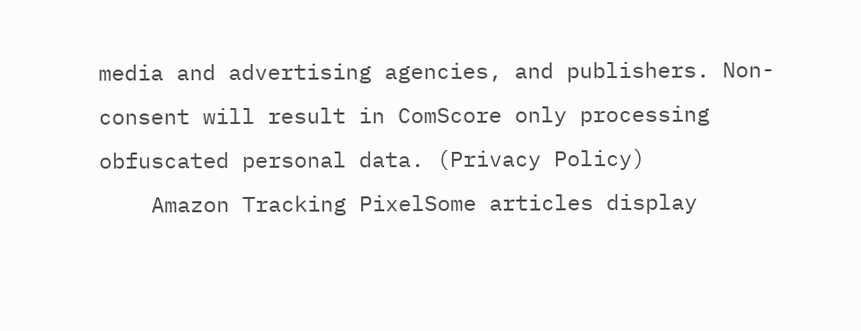media and advertising agencies, and publishers. Non-consent will result in ComScore only processing obfuscated personal data. (Privacy Policy)
    Amazon Tracking PixelSome articles display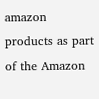amazon products as part of the Amazon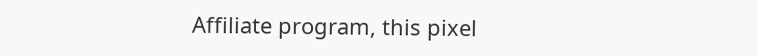Affiliate program, this pixel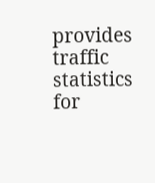provides traffic statistics for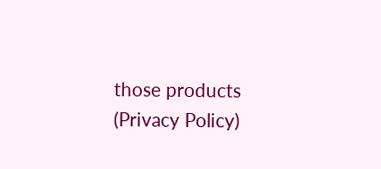those products (Privacy Policy)